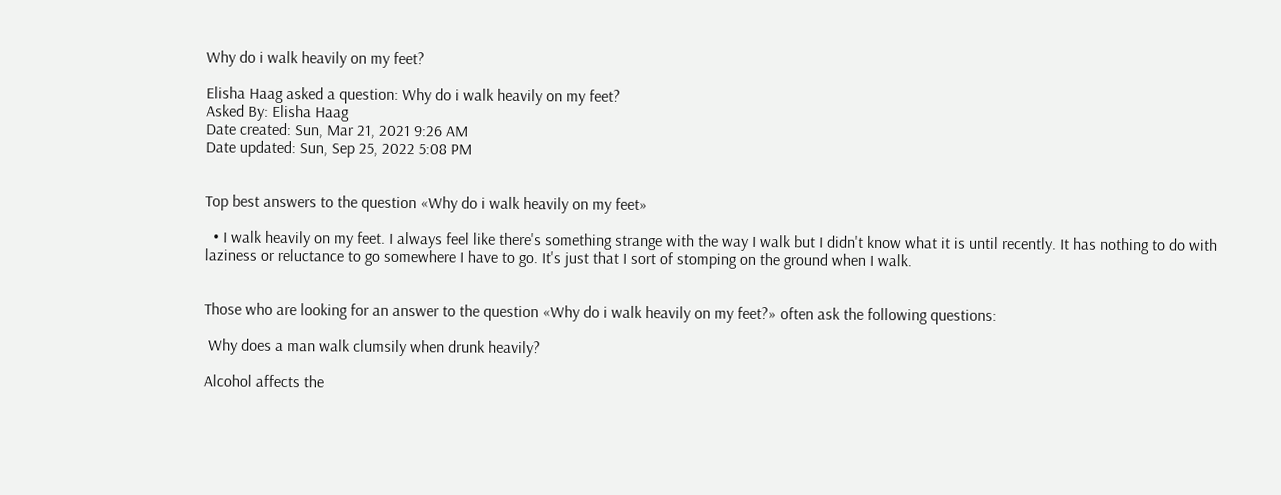Why do i walk heavily on my feet?

Elisha Haag asked a question: Why do i walk heavily on my feet?
Asked By: Elisha Haag
Date created: Sun, Mar 21, 2021 9:26 AM
Date updated: Sun, Sep 25, 2022 5:08 PM


Top best answers to the question «Why do i walk heavily on my feet»

  • I walk heavily on my feet. I always feel like there's something strange with the way I walk but I didn't know what it is until recently. It has nothing to do with laziness or reluctance to go somewhere I have to go. It's just that I sort of stomping on the ground when I walk.


Those who are looking for an answer to the question «Why do i walk heavily on my feet?» often ask the following questions:

 Why does a man walk clumsily when drunk heavily?

Alcohol affects the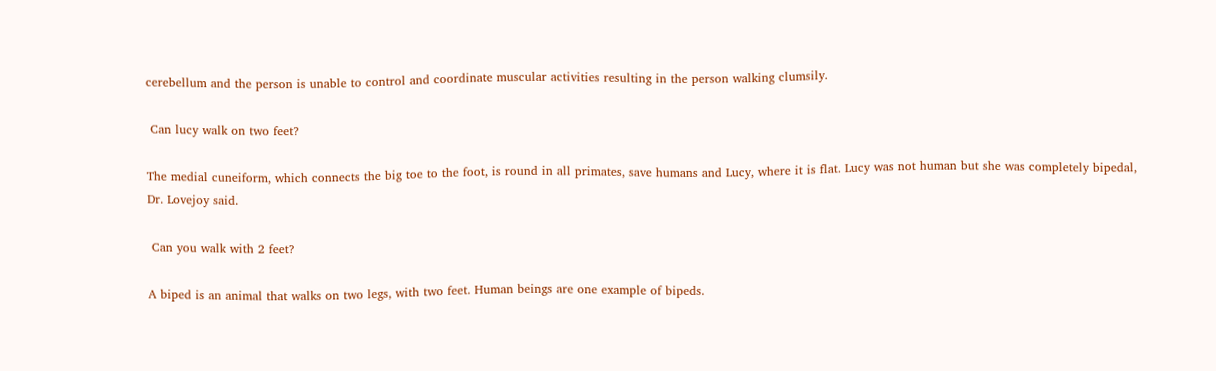cerebellum and the person is unable to control and coordinate muscular activities resulting in the person walking clumsily.

 Can lucy walk on two feet?

The medial cuneiform, which connects the big toe to the foot, is round in all primates, save humans and Lucy, where it is flat. Lucy was not human but she was completely bipedal, Dr. Lovejoy said.

 Can you walk with 2 feet?

A biped is an animal that walks on two legs, with two feet. Human beings are one example of bipeds.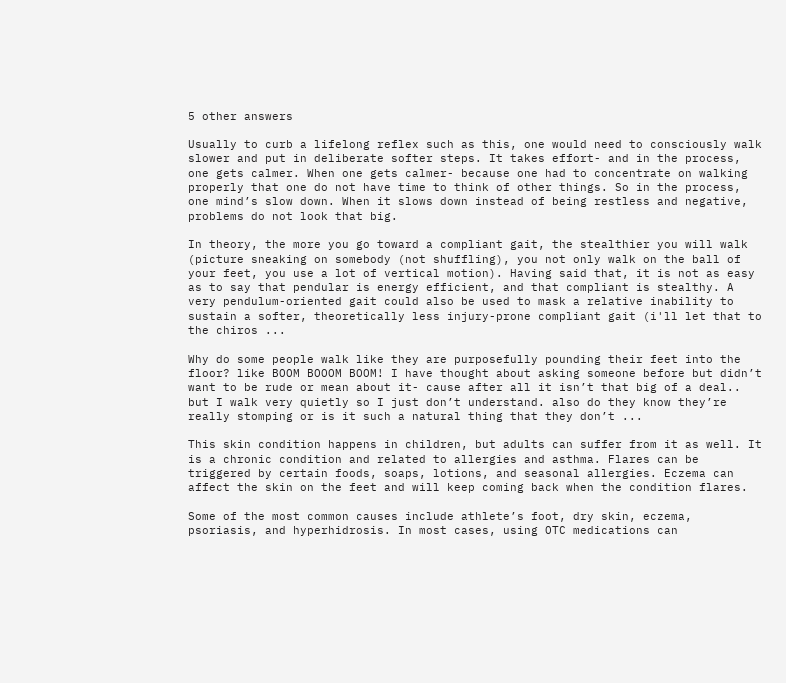5 other answers

Usually to curb a lifelong reflex such as this, one would need to consciously walk slower and put in deliberate softer steps. It takes effort- and in the process, one gets calmer. When one gets calmer- because one had to concentrate on walking properly that one do not have time to think of other things. So in the process, one mind’s slow down. When it slows down instead of being restless and negative, problems do not look that big.

In theory, the more you go toward a compliant gait, the stealthier you will walk (picture sneaking on somebody (not shuffling), you not only walk on the ball of your feet, you use a lot of vertical motion). Having said that, it is not as easy as to say that pendular is energy efficient, and that compliant is stealthy. A very pendulum-oriented gait could also be used to mask a relative inability to sustain a softer, theoretically less injury-prone compliant gait (i'll let that to the chiros ...

Why do some people walk like they are purposefully pounding their feet into the floor? like BOOM BOOOM BOOM! I have thought about asking someone before but didn’t want to be rude or mean about it- cause after all it isn’t that big of a deal.. but I walk very quietly so I just don’t understand. also do they know they’re really stomping or is it such a natural thing that they don’t ...

This skin condition happens in children, but adults can suffer from it as well. It is a chronic condition and related to allergies and asthma. Flares can be triggered by certain foods, soaps, lotions, and seasonal allergies. Eczema can affect the skin on the feet and will keep coming back when the condition flares.

Some of the most common causes include athlete’s foot, dry skin, eczema, psoriasis, and hyperhidrosis. In most cases, using OTC medications can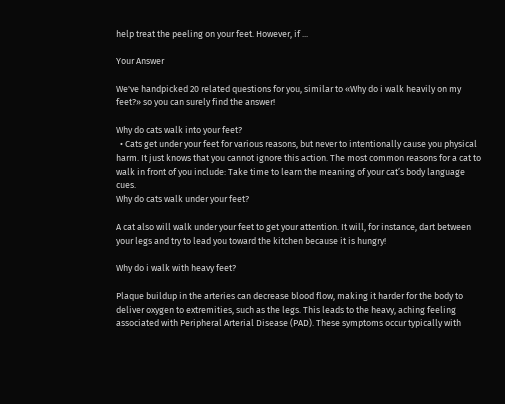help treat the peeling on your feet. However, if ...

Your Answer

We've handpicked 20 related questions for you, similar to «Why do i walk heavily on my feet?» so you can surely find the answer!

Why do cats walk into your feet?
  • Cats get under your feet for various reasons, but never to intentionally cause you physical harm. It just knows that you cannot ignore this action. The most common reasons for a cat to walk in front of you include: Take time to learn the meaning of your cat’s body language cues.
Why do cats walk under your feet?

A cat also will walk under your feet to get your attention. It will, for instance, dart between your legs and try to lead you toward the kitchen because it is hungry!

Why do i walk with heavy feet?

Plaque buildup in the arteries can decrease blood flow, making it harder for the body to deliver oxygen to extremities, such as the legs. This leads to the heavy, aching feeling associated with Peripheral Arterial Disease (PAD). These symptoms occur typically with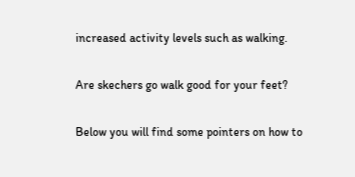increased activity levels such as walking.

Are skechers go walk good for your feet?

Below you will find some pointers on how to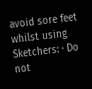avoid sore feet whilst using Sketchers: · Do not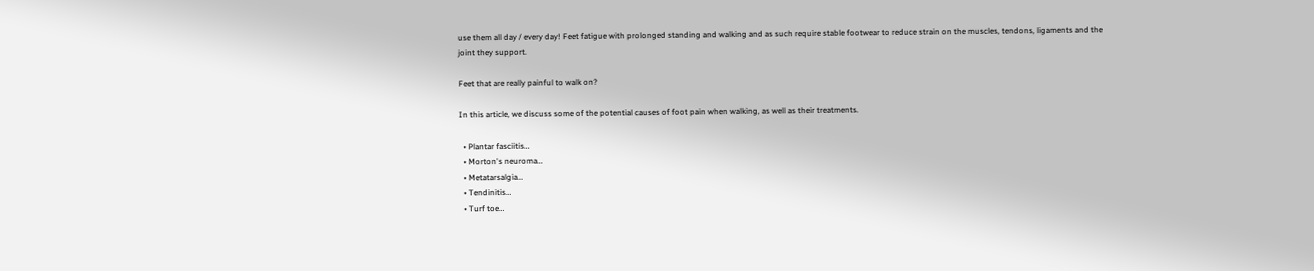use them all day / every day! Feet fatigue with prolonged standing and walking and as such require stable footwear to reduce strain on the muscles, tendons, ligaments and the joint they support.

Feet that are really painful to walk on?

In this article, we discuss some of the potential causes of foot pain when walking, as well as their treatments.

  • Plantar fasciitis…
  • Morton's neuroma…
  • Metatarsalgia…
  • Tendinitis…
  • Turf toe…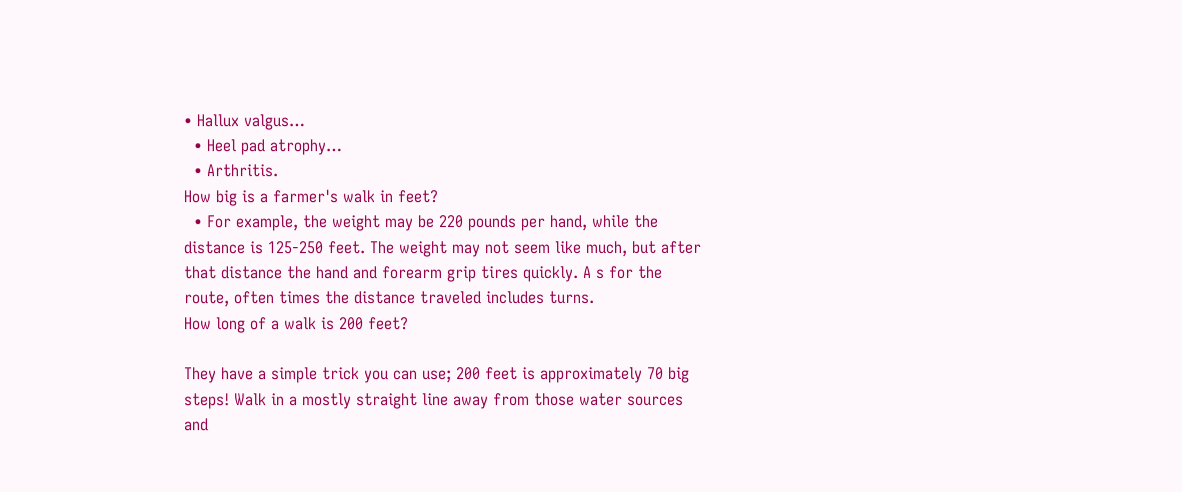• Hallux valgus…
  • Heel pad atrophy…
  • Arthritis.
How big is a farmer's walk in feet?
  • For example, the weight may be 220 pounds per hand, while the distance is 125-250 feet. The weight may not seem like much, but after that distance the hand and forearm grip tires quickly. A s for the route, often times the distance traveled includes turns.
How long of a walk is 200 feet?

They have a simple trick you can use; 200 feet is approximately 70 big steps! Walk in a mostly straight line away from those water sources and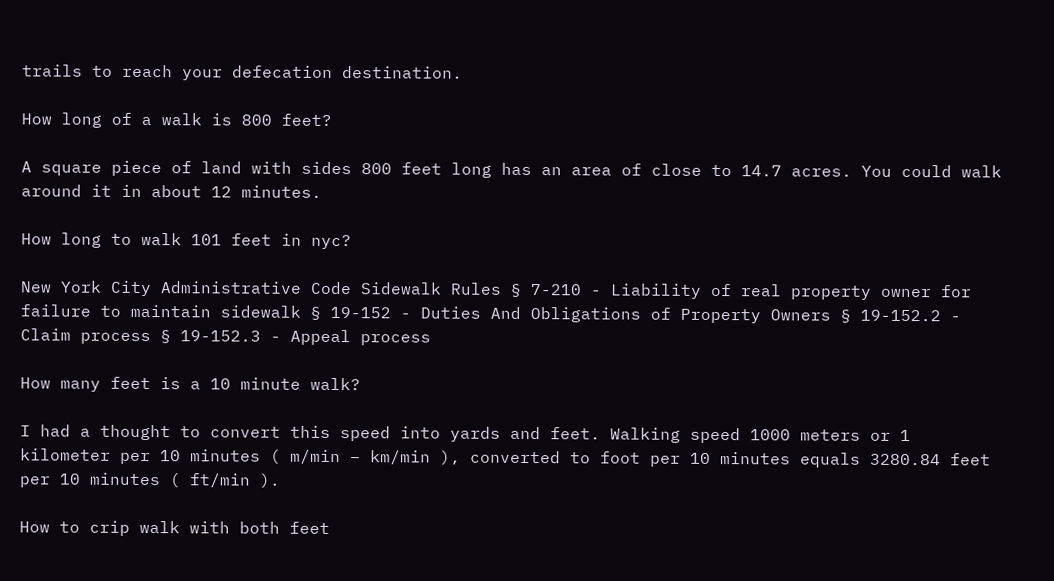trails to reach your defecation destination.

How long of a walk is 800 feet?

A square piece of land with sides 800 feet long has an area of close to 14.7 acres. You could walk around it in about 12 minutes.

How long to walk 101 feet in nyc?

New York City Administrative Code Sidewalk Rules § 7-210 - Liability of real property owner for failure to maintain sidewalk § 19-152 - Duties And Obligations of Property Owners § 19-152.2 - Claim process § 19-152.3 - Appeal process

How many feet is a 10 minute walk?

I had a thought to convert this speed into yards and feet. Walking speed 1000 meters or 1 kilometer per 10 minutes ( m/min – km/min ), converted to foot per 10 minutes equals 3280.84 feet per 10 minutes ( ft/min ).

How to crip walk with both feet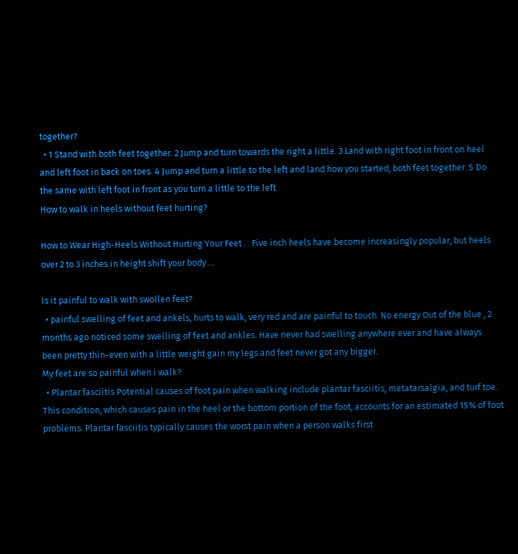together?
  • 1 Stand with both feet together. 2 Jump and turn towards the right a little. 3 Land with right foot in front on heel and left foot in back on toes. 4 Jump and turn a little to the left and land how you started, both feet together. 5 Do the same with left foot in front as you turn a little to the left.
How to walk in heels without feet hurting?

How to Wear High-Heels Without Hurting Your Feet . . Five inch heels have become increasingly popular, but heels over 2 to 3 inches in height shift your body …

Is it painful to walk with swollen feet?
  • painful swelling of feet and ankels, hurts to walk, very red and are painful to touch. No energy Out of the blue , 2 months ago noticed some swelling of feet and ankles. Have never had swelling anywhere ever and have always been pretty thin-even with a little weight gain my legs and feet never got any bigger.
My feet are so painful when i walk?
  • Plantar fasciitis Potential causes of foot pain when walking include plantar fasciitis, metatarsalgia, and turf toe. This condition, which causes pain in the heel or the bottom portion of the foot, accounts for an estimated 15% of foot problems. Plantar fasciitis typically causes the worst pain when a person walks first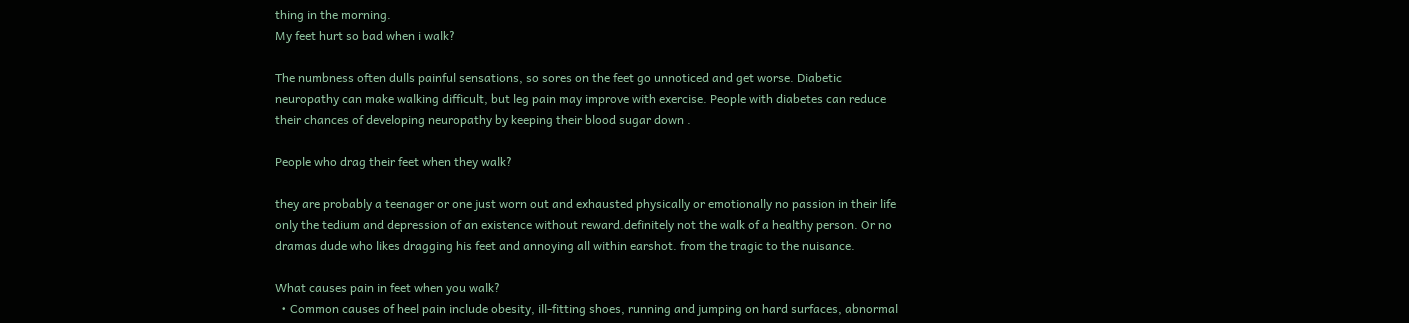thing in the morning.
My feet hurt so bad when i walk?

The numbness often dulls painful sensations, so sores on the feet go unnoticed and get worse. Diabetic neuropathy can make walking difficult, but leg pain may improve with exercise. People with diabetes can reduce their chances of developing neuropathy by keeping their blood sugar down .

People who drag their feet when they walk?

they are probably a teenager or one just worn out and exhausted physically or emotionally no passion in their life only the tedium and depression of an existence without reward.definitely not the walk of a healthy person. Or no dramas dude who likes dragging his feet and annoying all within earshot. from the tragic to the nuisance.

What causes pain in feet when you walk?
  • Common causes of heel pain include obesity, ill-fitting shoes, running and jumping on hard surfaces, abnormal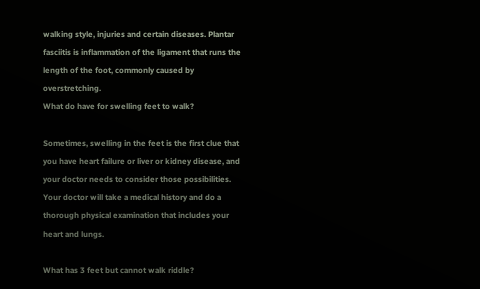walking style, injuries and certain diseases. Plantar fasciitis is inflammation of the ligament that runs the length of the foot, commonly caused by overstretching.
What do have for swelling feet to walk?

Sometimes, swelling in the feet is the first clue that you have heart failure or liver or kidney disease, and your doctor needs to consider those possibilities. Your doctor will take a medical history and do a thorough physical examination that includes your heart and lungs.

What has 3 feet but cannot walk riddle?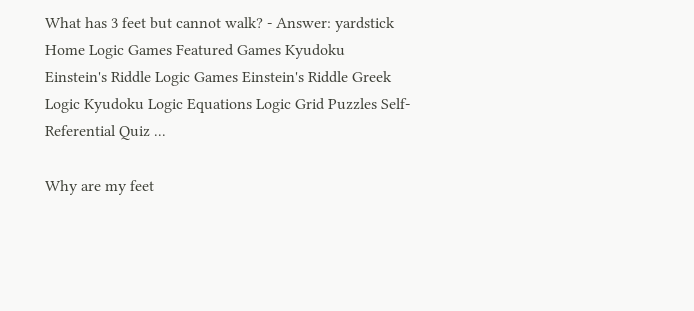What has 3 feet but cannot walk? - Answer: yardstick Home Logic Games Featured Games Kyudoku Einstein's Riddle Logic Games Einstein's Riddle Greek Logic Kyudoku Logic Equations Logic Grid Puzzles Self-Referential Quiz ...

Why are my feet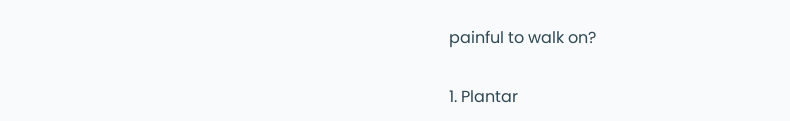painful to walk on?

1. Plantar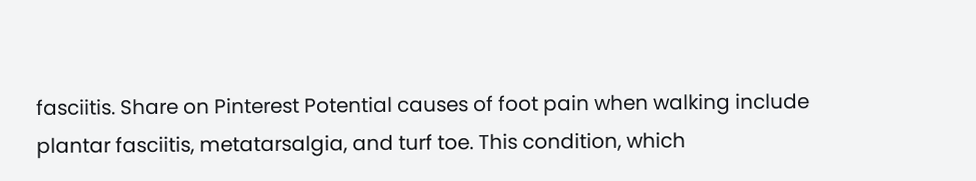fasciitis. Share on Pinterest Potential causes of foot pain when walking include plantar fasciitis, metatarsalgia, and turf toe. This condition, which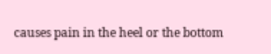causes pain in the heel or the bottom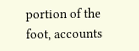portion of the foot, accounts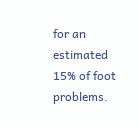for an estimated 15% of foot problems.